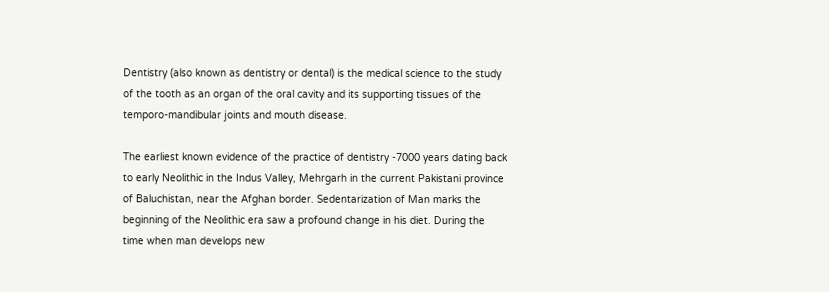Dentistry (also known as dentistry or dental) is the medical science to the study of the tooth as an organ of the oral cavity and its supporting tissues of the temporo-mandibular joints and mouth disease.

The earliest known evidence of the practice of dentistry -7000 years dating back to early Neolithic in the Indus Valley, Mehrgarh in the current Pakistani province of Baluchistan, near the Afghan border. Sedentarization of Man marks the beginning of the Neolithic era saw a profound change in his diet. During the time when man develops new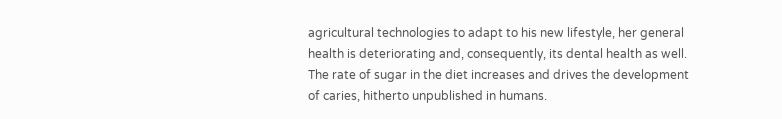agricultural technologies to adapt to his new lifestyle, her general health is deteriorating and, consequently, its dental health as well. The rate of sugar in the diet increases and drives the development of caries, hitherto unpublished in humans.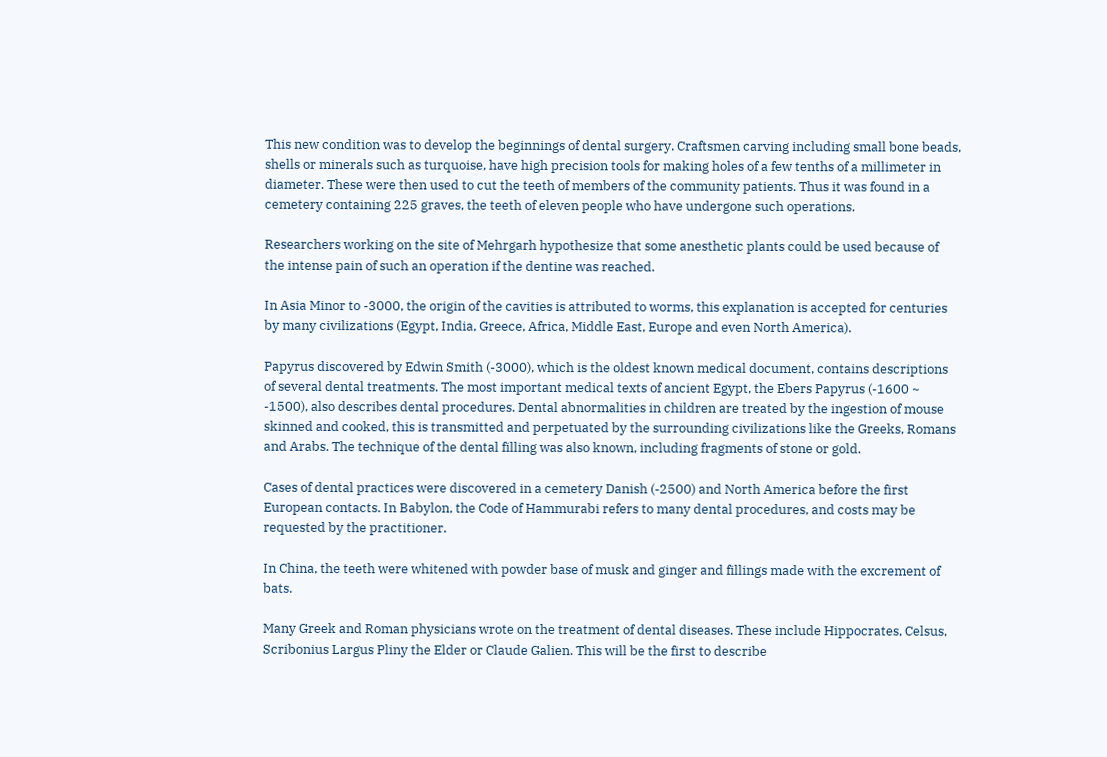This new condition was to develop the beginnings of dental surgery. Craftsmen carving including small bone beads, shells or minerals such as turquoise, have high precision tools for making holes of a few tenths of a millimeter in diameter. These were then used to cut the teeth of members of the community patients. Thus it was found in a cemetery containing 225 graves, the teeth of eleven people who have undergone such operations.

Researchers working on the site of Mehrgarh hypothesize that some anesthetic plants could be used because of the intense pain of such an operation if the dentine was reached.

In Asia Minor to -3000, the origin of the cavities is attributed to worms, this explanation is accepted for centuries by many civilizations (Egypt, India, Greece, Africa, Middle East, Europe and even North America).

Papyrus discovered by Edwin Smith (-3000), which is the oldest known medical document, contains descriptions of several dental treatments. The most important medical texts of ancient Egypt, the Ebers Papyrus (-1600 ~ -1500), also describes dental procedures. Dental abnormalities in children are treated by the ingestion of mouse skinned and cooked, this is transmitted and perpetuated by the surrounding civilizations like the Greeks, Romans and Arabs. The technique of the dental filling was also known, including fragments of stone or gold.

Cases of dental practices were discovered in a cemetery Danish (-2500) and North America before the first European contacts. In Babylon, the Code of Hammurabi refers to many dental procedures, and costs may be requested by the practitioner.

In China, the teeth were whitened with powder base of musk and ginger and fillings made with the excrement of bats.

Many Greek and Roman physicians wrote on the treatment of dental diseases. These include Hippocrates, Celsus, Scribonius Largus Pliny the Elder or Claude Galien. This will be the first to describe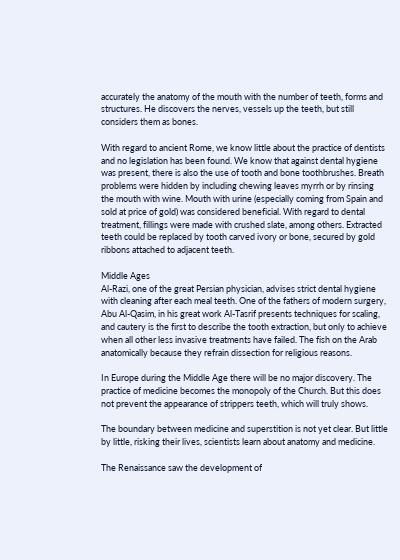accurately the anatomy of the mouth with the number of teeth, forms and structures. He discovers the nerves, vessels up the teeth, but still considers them as bones.

With regard to ancient Rome, we know little about the practice of dentists and no legislation has been found. We know that against dental hygiene was present, there is also the use of tooth and bone toothbrushes. Breath problems were hidden by including chewing leaves myrrh or by rinsing the mouth with wine. Mouth with urine (especially coming from Spain and sold at price of gold) was considered beneficial. With regard to dental treatment, fillings were made with crushed slate, among others. Extracted teeth could be replaced by tooth carved ivory or bone, secured by gold ribbons attached to adjacent teeth.

Middle Ages
Al-Razi, one of the great Persian physician, advises strict dental hygiene with cleaning after each meal teeth. One of the fathers of modern surgery, Abu Al-Qasim, in his great work Al-Tasrif presents techniques for scaling, and cautery is the first to describe the tooth extraction, but only to achieve when all other less invasive treatments have failed. The fish on the Arab anatomically because they refrain dissection for religious reasons.

In Europe during the Middle Age there will be no major discovery. The practice of medicine becomes the monopoly of the Church. But this does not prevent the appearance of strippers teeth, which will truly shows.

The boundary between medicine and superstition is not yet clear. But little by little, risking their lives, scientists learn about anatomy and medicine.

The Renaissance saw the development of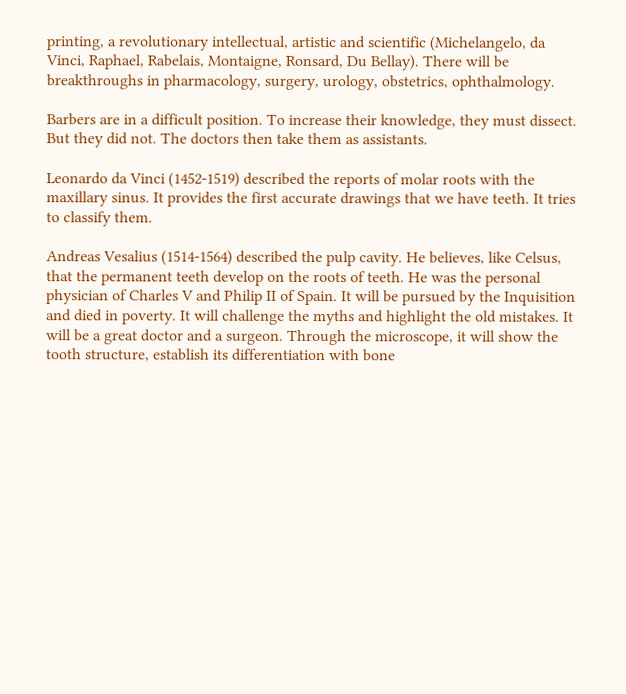printing, a revolutionary intellectual, artistic and scientific (Michelangelo, da Vinci, Raphael, Rabelais, Montaigne, Ronsard, Du Bellay). There will be breakthroughs in pharmacology, surgery, urology, obstetrics, ophthalmology.

Barbers are in a difficult position. To increase their knowledge, they must dissect. But they did not. The doctors then take them as assistants.

Leonardo da Vinci (1452-1519) described the reports of molar roots with the maxillary sinus. It provides the first accurate drawings that we have teeth. It tries to classify them.

Andreas Vesalius (1514-1564) described the pulp cavity. He believes, like Celsus, that the permanent teeth develop on the roots of teeth. He was the personal physician of Charles V and Philip II of Spain. It will be pursued by the Inquisition and died in poverty. It will challenge the myths and highlight the old mistakes. It will be a great doctor and a surgeon. Through the microscope, it will show the tooth structure, establish its differentiation with bone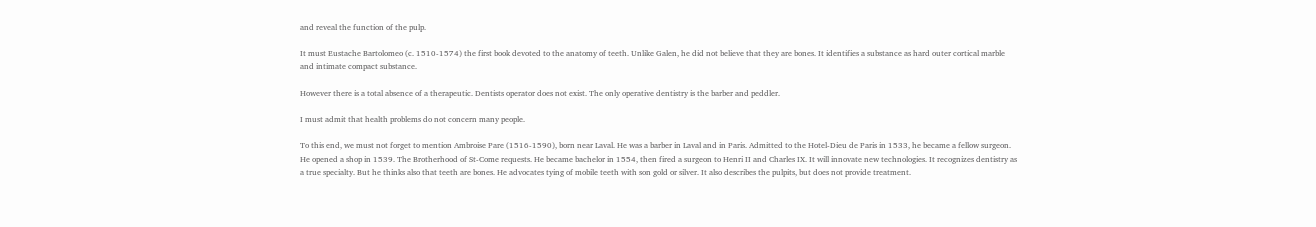and reveal the function of the pulp.

It must Eustache Bartolomeo (c. 1510-1574) the first book devoted to the anatomy of teeth. Unlike Galen, he did not believe that they are bones. It identifies a substance as hard outer cortical marble and intimate compact substance.

However there is a total absence of a therapeutic. Dentists operator does not exist. The only operative dentistry is the barber and peddler.

I must admit that health problems do not concern many people.

To this end, we must not forget to mention Ambroise Pare (1516-1590), born near Laval. He was a barber in Laval and in Paris. Admitted to the Hotel-Dieu de Paris in 1533, he became a fellow surgeon. He opened a shop in 1539. The Brotherhood of St-Come requests. He became bachelor in 1554, then fired a surgeon to Henri II and Charles IX. It will innovate new technologies. It recognizes dentistry as a true specialty. But he thinks also that teeth are bones. He advocates tying of mobile teeth with son gold or silver. It also describes the pulpits, but does not provide treatment.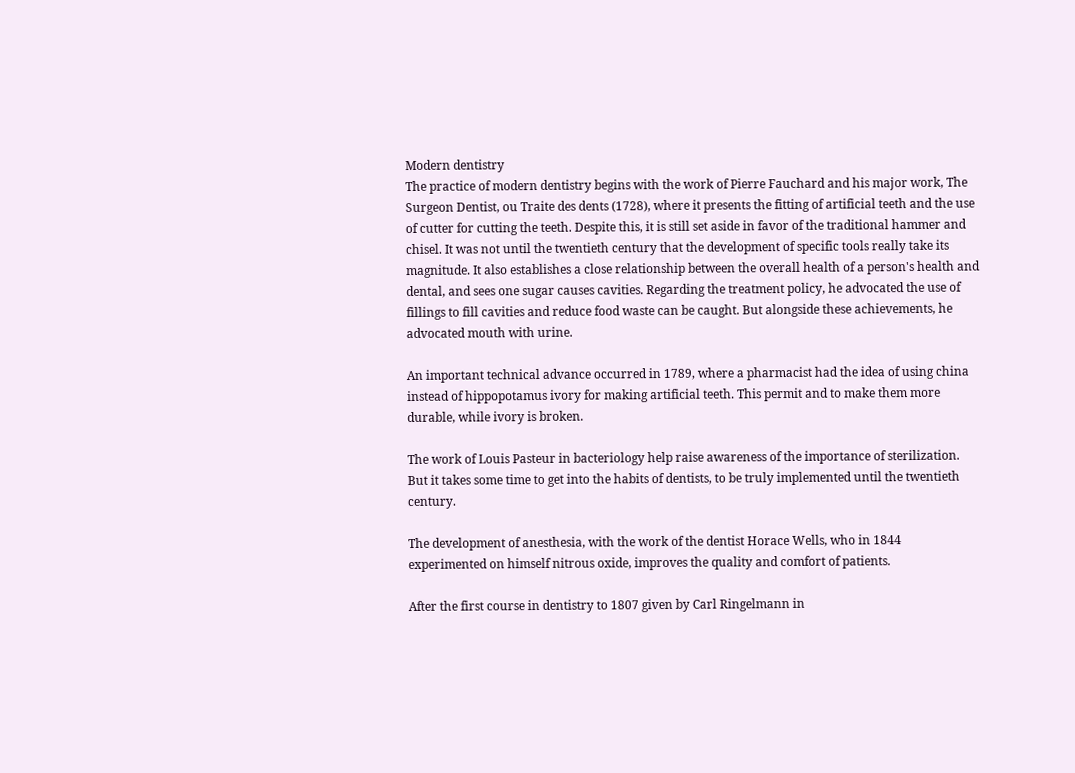Modern dentistry
The practice of modern dentistry begins with the work of Pierre Fauchard and his major work, The Surgeon Dentist, ou Traite des dents (1728), where it presents the fitting of artificial teeth and the use of cutter for cutting the teeth. Despite this, it is still set aside in favor of the traditional hammer and chisel. It was not until the twentieth century that the development of specific tools really take its magnitude. It also establishes a close relationship between the overall health of a person's health and dental, and sees one sugar causes cavities. Regarding the treatment policy, he advocated the use of fillings to fill cavities and reduce food waste can be caught. But alongside these achievements, he advocated mouth with urine.

An important technical advance occurred in 1789, where a pharmacist had the idea of using china instead of hippopotamus ivory for making artificial teeth. This permit and to make them more durable, while ivory is broken.

The work of Louis Pasteur in bacteriology help raise awareness of the importance of sterilization. But it takes some time to get into the habits of dentists, to be truly implemented until the twentieth century.

The development of anesthesia, with the work of the dentist Horace Wells, who in 1844 experimented on himself nitrous oxide, improves the quality and comfort of patients.

After the first course in dentistry to 1807 given by Carl Ringelmann in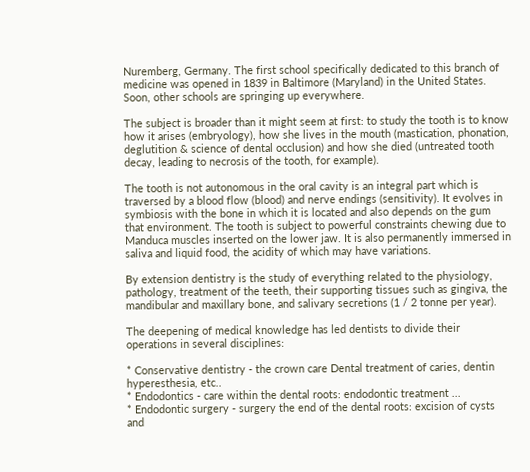Nuremberg, Germany. The first school specifically dedicated to this branch of medicine was opened in 1839 in Baltimore (Maryland) in the United States. Soon, other schools are springing up everywhere.

The subject is broader than it might seem at first: to study the tooth is to know how it arises (embryology), how she lives in the mouth (mastication, phonation, deglutition & science of dental occlusion) and how she died (untreated tooth decay, leading to necrosis of the tooth, for example).

The tooth is not autonomous in the oral cavity is an integral part which is traversed by a blood flow (blood) and nerve endings (sensitivity). It evolves in symbiosis with the bone in which it is located and also depends on the gum that environment. The tooth is subject to powerful constraints chewing due to Manduca muscles inserted on the lower jaw. It is also permanently immersed in saliva and liquid food, the acidity of which may have variations.

By extension dentistry is the study of everything related to the physiology, pathology, treatment of the teeth, their supporting tissues such as gingiva, the mandibular and maxillary bone, and salivary secretions (1 / 2 tonne per year).

The deepening of medical knowledge has led dentists to divide their operations in several disciplines:

* Conservative dentistry - the crown care Dental treatment of caries, dentin hyperesthesia, etc..
* Endodontics - care within the dental roots: endodontic treatment ...
* Endodontic surgery - surgery the end of the dental roots: excision of cysts and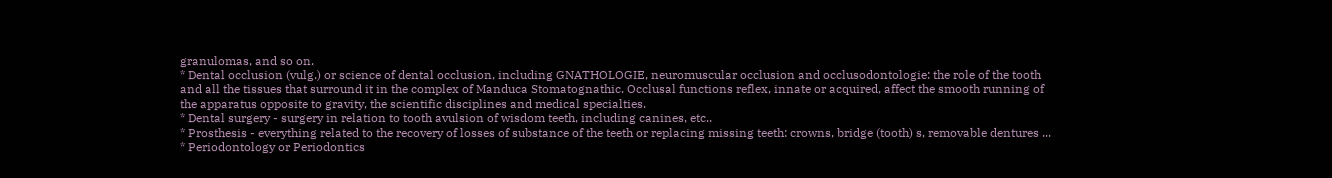granulomas, and so on.
* Dental occlusion (vulg.) or science of dental occlusion, including GNATHOLOGIE, neuromuscular occlusion and occlusodontologie: the role of the tooth and all the tissues that surround it in the complex of Manduca Stomatognathic. Occlusal functions reflex, innate or acquired, affect the smooth running of the apparatus opposite to gravity, the scientific disciplines and medical specialties.
* Dental surgery - surgery in relation to tooth avulsion of wisdom teeth, including canines, etc..
* Prosthesis - everything related to the recovery of losses of substance of the teeth or replacing missing teeth: crowns, bridge (tooth) s, removable dentures ...
* Periodontology or Periodontics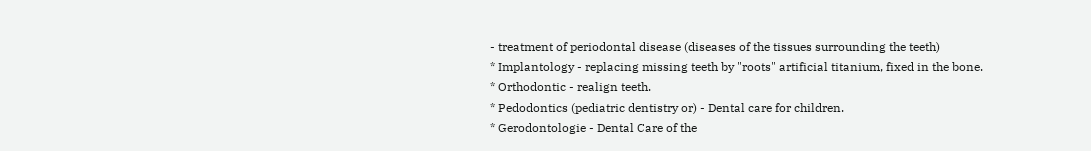- treatment of periodontal disease (diseases of the tissues surrounding the teeth)
* Implantology - replacing missing teeth by "roots" artificial titanium, fixed in the bone.
* Orthodontic - realign teeth.
* Pedodontics (pediatric dentistry or) - Dental care for children.
* Gerodontologie - Dental Care of the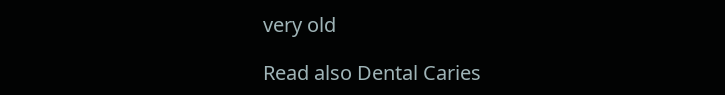very old

Read also Dental Caries